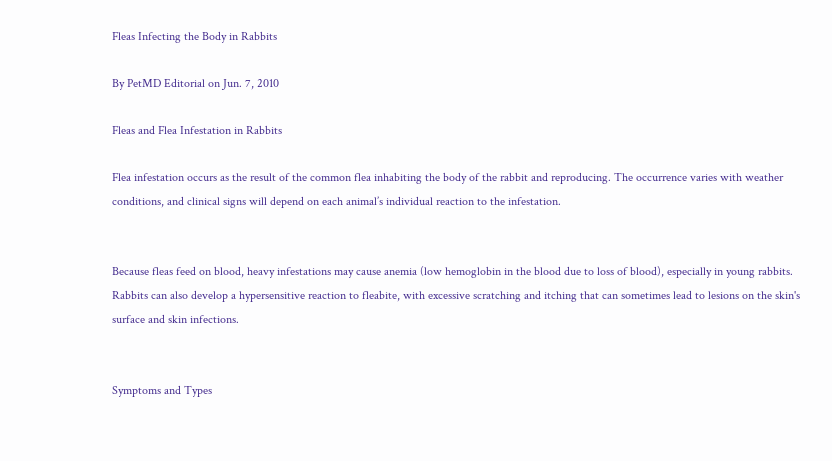Fleas Infecting the Body in Rabbits

By PetMD Editorial on Jun. 7, 2010

Fleas and Flea Infestation in Rabbits

Flea infestation occurs as the result of the common flea inhabiting the body of the rabbit and reproducing. The occurrence varies with weather conditions, and clinical signs will depend on each animal’s individual reaction to the infestation.


Because fleas feed on blood, heavy infestations may cause anemia (low hemoglobin in the blood due to loss of blood), especially in young rabbits. Rabbits can also develop a hypersensitive reaction to fleabite, with excessive scratching and itching that can sometimes lead to lesions on the skin's surface and skin infections.


Symptoms and Types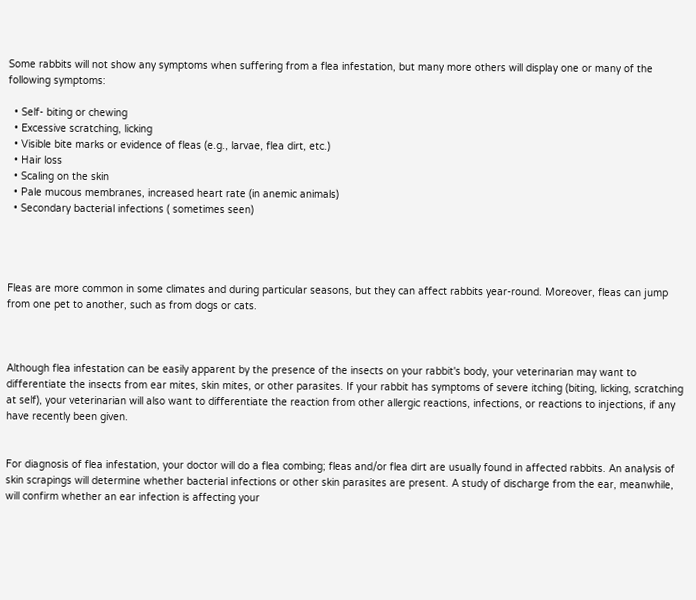Some rabbits will not show any symptoms when suffering from a flea infestation, but many more others will display one or many of the following symptoms:

  • Self- biting or chewing
  • Excessive scratching, licking
  • Visible bite marks or evidence of fleas (e.g., larvae, flea dirt, etc.)
  • Hair loss
  • Scaling on the skin
  • Pale mucous membranes, increased heart rate (in anemic animals)
  • Secondary bacterial infections ( sometimes seen)




Fleas are more common in some climates and during particular seasons, but they can affect rabbits year-round. Moreover, fleas can jump from one pet to another, such as from dogs or cats.



Although flea infestation can be easily apparent by the presence of the insects on your rabbit's body, your veterinarian may want to differentiate the insects from ear mites, skin mites, or other parasites. If your rabbit has symptoms of severe itching (biting, licking, scratching at self), your veterinarian will also want to differentiate the reaction from other allergic reactions, infections, or reactions to injections, if any have recently been given.


For diagnosis of flea infestation, your doctor will do a flea combing; fleas and/or flea dirt are usually found in affected rabbits. An analysis of skin scrapings will determine whether bacterial infections or other skin parasites are present. A study of discharge from the ear, meanwhile, will confirm whether an ear infection is affecting your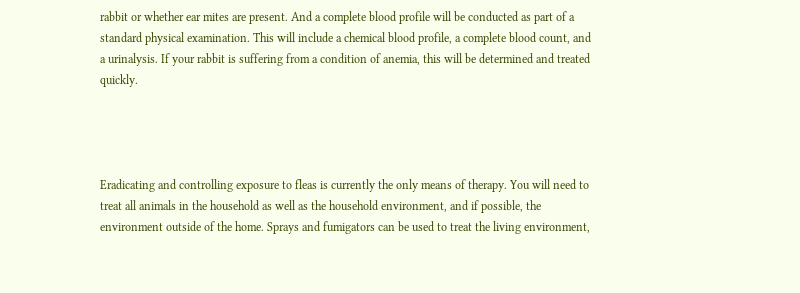rabbit or whether ear mites are present. And a complete blood profile will be conducted as part of a standard physical examination. This will include a chemical blood profile, a complete blood count, and a urinalysis. If your rabbit is suffering from a condition of anemia, this will be determined and treated quickly.




Eradicating and controlling exposure to fleas is currently the only means of therapy. You will need to treat all animals in the household as well as the household environment, and if possible, the environment outside of the home. Sprays and fumigators can be used to treat the living environment,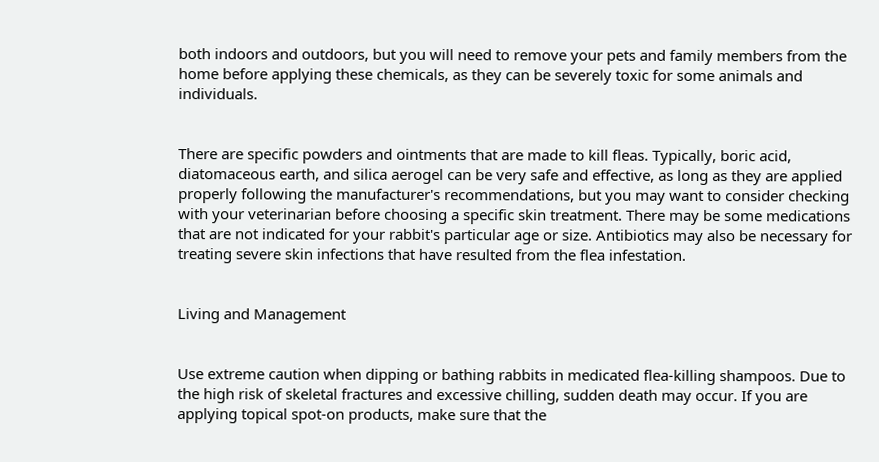both indoors and outdoors, but you will need to remove your pets and family members from the home before applying these chemicals, as they can be severely toxic for some animals and individuals.


There are specific powders and ointments that are made to kill fleas. Typically, boric acid, diatomaceous earth, and silica aerogel can be very safe and effective, as long as they are applied properly following the manufacturer's recommendations, but you may want to consider checking with your veterinarian before choosing a specific skin treatment. There may be some medications that are not indicated for your rabbit's particular age or size. Antibiotics may also be necessary for treating severe skin infections that have resulted from the flea infestation.


Living and Management


Use extreme caution when dipping or bathing rabbits in medicated flea-killing shampoos. Due to the high risk of skeletal fractures and excessive chilling, sudden death may occur. If you are applying topical spot-on products, make sure that the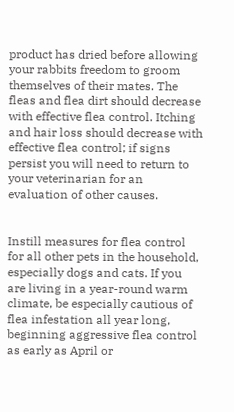product has dried before allowing your rabbits freedom to groom themselves of their mates. The fleas and flea dirt should decrease with effective flea control. Itching and hair loss should decrease with effective flea control; if signs persist you will need to return to your veterinarian for an evaluation of other causes.


Instill measures for flea control for all other pets in the household, especially dogs and cats. If you are living in a year-round warm climate, be especially cautious of flea infestation all year long, beginning aggressive flea control as early as April or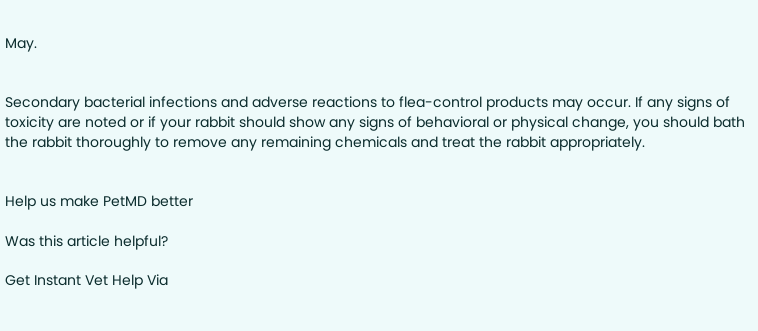May.


Secondary bacterial infections and adverse reactions to flea-control products may occur. If any signs of toxicity are noted or if your rabbit should show any signs of behavioral or physical change, you should bath the rabbit thoroughly to remove any remaining chemicals and treat the rabbit appropriately.


Help us make PetMD better

Was this article helpful?

Get Instant Vet Help Via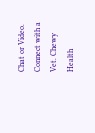Chat or Video. Connect with a Vet. Chewy Health